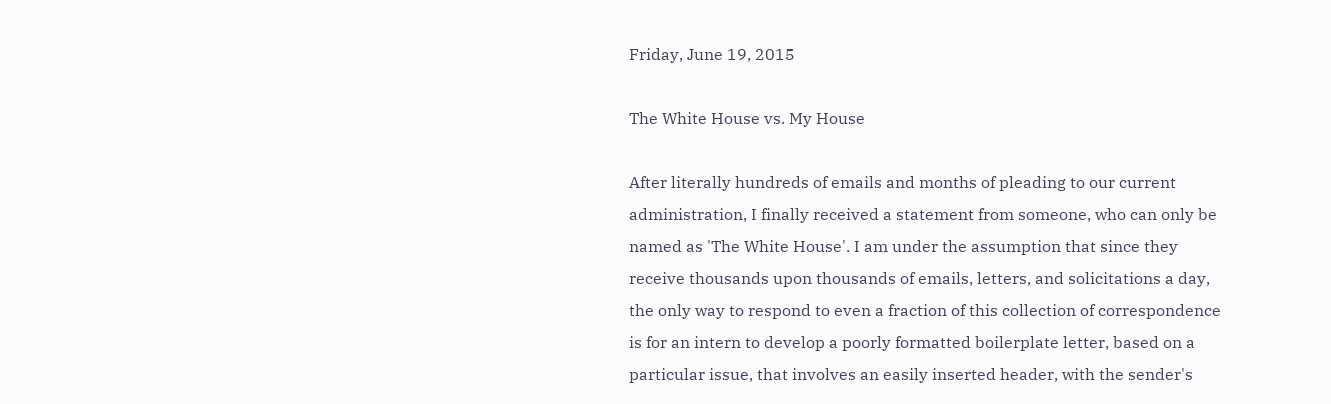Friday, June 19, 2015

The White House vs. My House

After literally hundreds of emails and months of pleading to our current administration, I finally received a statement from someone, who can only be named as 'The White House'. I am under the assumption that since they receive thousands upon thousands of emails, letters, and solicitations a day, the only way to respond to even a fraction of this collection of correspondence is for an intern to develop a poorly formatted boilerplate letter, based on a particular issue, that involves an easily inserted header, with the sender's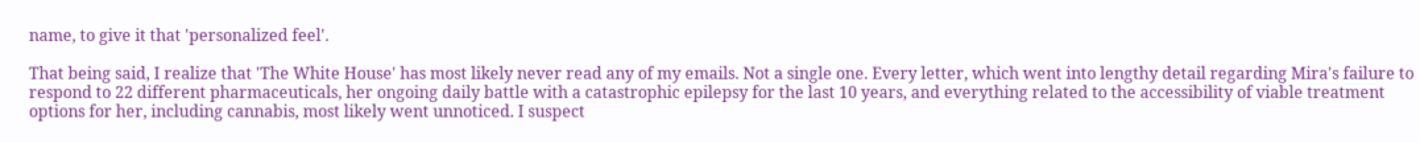name, to give it that 'personalized feel'.

That being said, I realize that 'The White House' has most likely never read any of my emails. Not a single one. Every letter, which went into lengthy detail regarding Mira's failure to respond to 22 different pharmaceuticals, her ongoing daily battle with a catastrophic epilepsy for the last 10 years, and everything related to the accessibility of viable treatment options for her, including cannabis, most likely went unnoticed. I suspect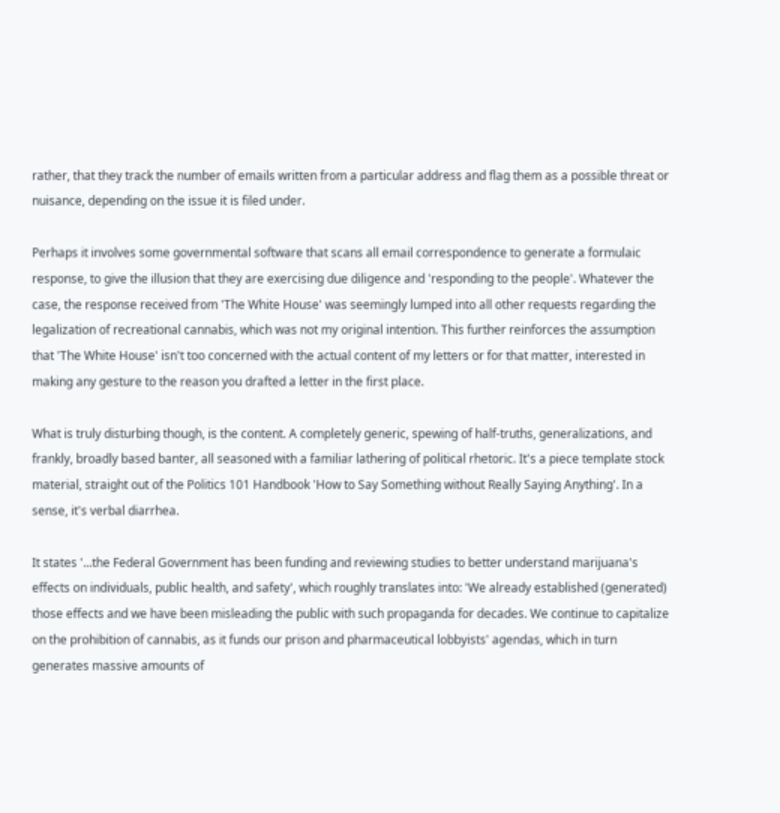rather, that they track the number of emails written from a particular address and flag them as a possible threat or nuisance, depending on the issue it is filed under.

Perhaps it involves some governmental software that scans all email correspondence to generate a formulaic response, to give the illusion that they are exercising due diligence and 'responding to the people'. Whatever the case, the response received from 'The White House' was seemingly lumped into all other requests regarding the legalization of recreational cannabis, which was not my original intention. This further reinforces the assumption that 'The White House' isn't too concerned with the actual content of my letters or for that matter, interested in making any gesture to the reason you drafted a letter in the first place.

What is truly disturbing though, is the content. A completely generic, spewing of half-truths, generalizations, and frankly, broadly based banter, all seasoned with a familiar lathering of political rhetoric. It's a piece template stock material, straight out of the Politics 101 Handbook 'How to Say Something without Really Saying Anything'. In a sense, it's verbal diarrhea.

It states '...the Federal Government has been funding and reviewing studies to better understand marijuana's effects on individuals, public health, and safety', which roughly translates into: 'We already established (generated) those effects and we have been misleading the public with such propaganda for decades. We continue to capitalize on the prohibition of cannabis, as it funds our prison and pharmaceutical lobbyists' agendas, which in turn generates massive amounts of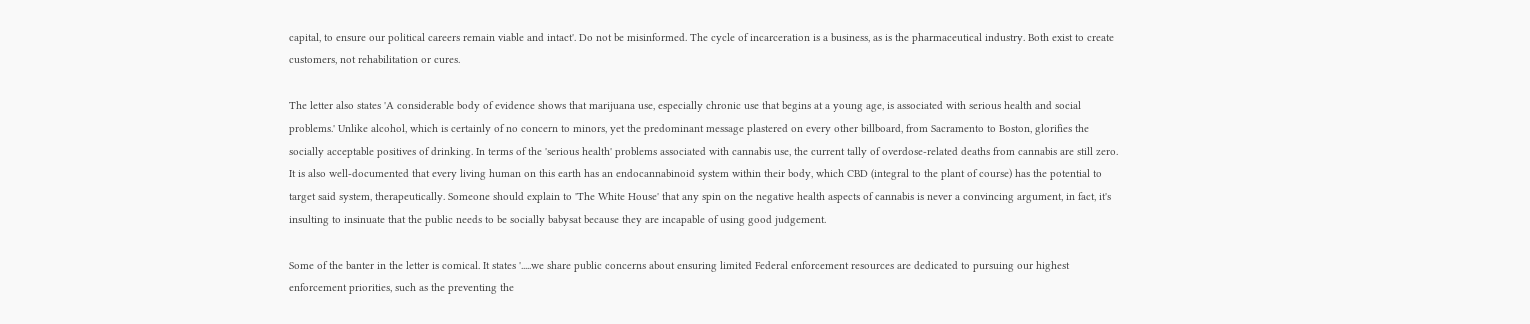capital, to ensure our political careers remain viable and intact'. Do not be misinformed. The cycle of incarceration is a business, as is the pharmaceutical industry. Both exist to create customers, not rehabilitation or cures.

The letter also states 'A considerable body of evidence shows that marijuana use, especially chronic use that begins at a young age, is associated with serious health and social problems.' Unlike alcohol, which is certainly of no concern to minors, yet the predominant message plastered on every other billboard, from Sacramento to Boston, glorifies the socially acceptable positives of drinking. In terms of the 'serious health' problems associated with cannabis use, the current tally of overdose-related deaths from cannabis are still zero. It is also well-documented that every living human on this earth has an endocannabinoid system within their body, which CBD (integral to the plant of course) has the potential to target said system, therapeutically. Someone should explain to 'The White House' that any spin on the negative health aspects of cannabis is never a convincing argument, in fact, it's insulting to insinuate that the public needs to be socially babysat because they are incapable of using good judgement.

Some of the banter in the letter is comical. It states '.....we share public concerns about ensuring limited Federal enforcement resources are dedicated to pursuing our highest enforcement priorities, such as the preventing the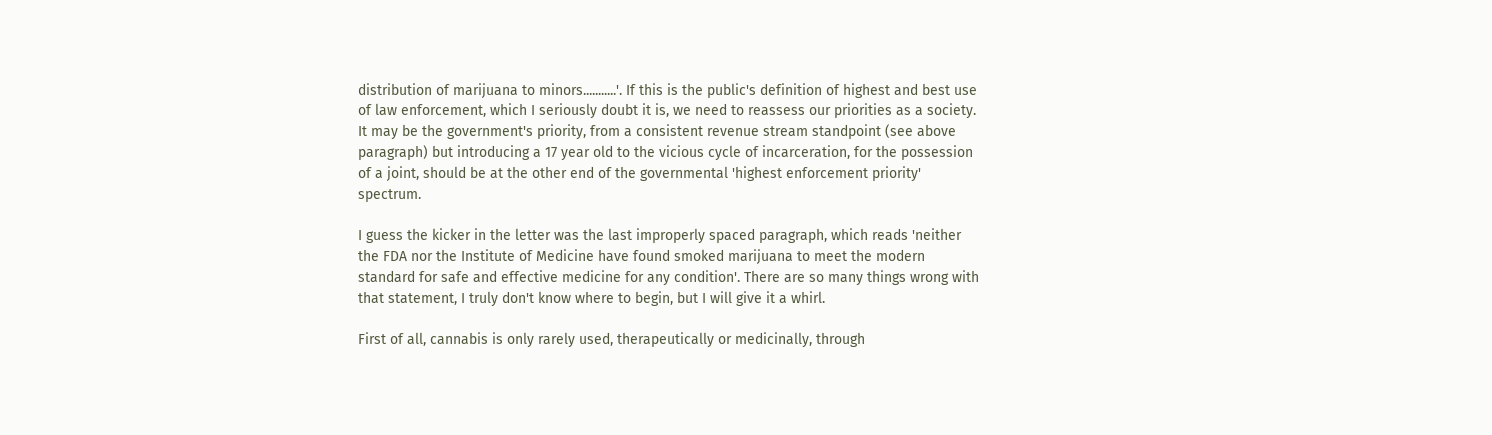distribution of marijuana to minors...........'. If this is the public's definition of highest and best use of law enforcement, which I seriously doubt it is, we need to reassess our priorities as a society. It may be the government's priority, from a consistent revenue stream standpoint (see above paragraph) but introducing a 17 year old to the vicious cycle of incarceration, for the possession of a joint, should be at the other end of the governmental 'highest enforcement priority' spectrum.

I guess the kicker in the letter was the last improperly spaced paragraph, which reads 'neither the FDA nor the Institute of Medicine have found smoked marijuana to meet the modern standard for safe and effective medicine for any condition'. There are so many things wrong with that statement, I truly don't know where to begin, but I will give it a whirl.

First of all, cannabis is only rarely used, therapeutically or medicinally, through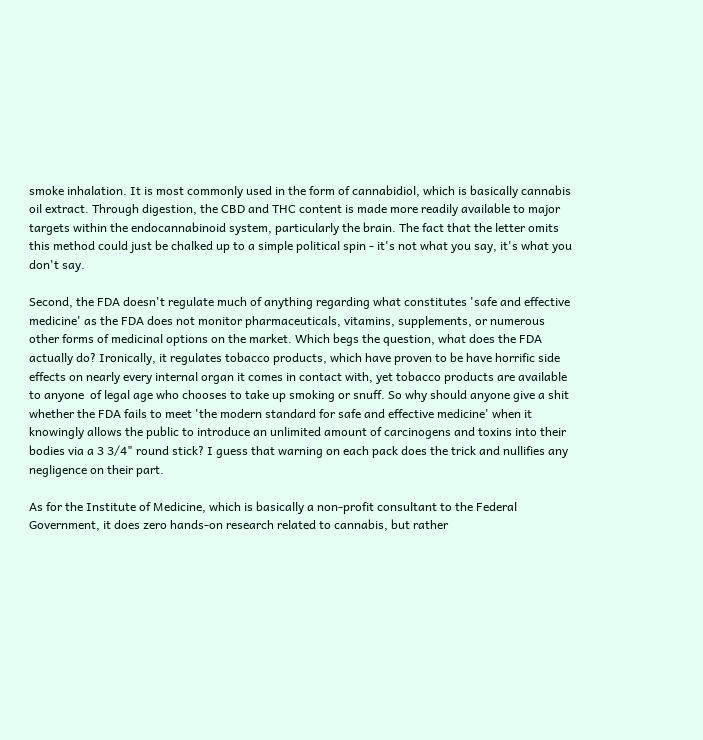smoke inhalation. It is most commonly used in the form of cannabidiol, which is basically cannabis oil extract. Through digestion, the CBD and THC content is made more readily available to major targets within the endocannabinoid system, particularly the brain. The fact that the letter omits this method could just be chalked up to a simple political spin - it's not what you say, it's what you don't say.

Second, the FDA doesn't regulate much of anything regarding what constitutes 'safe and effective medicine' as the FDA does not monitor pharmaceuticals, vitamins, supplements, or numerous other forms of medicinal options on the market. Which begs the question, what does the FDA actually do? Ironically, it regulates tobacco products, which have proven to be have horrific side effects on nearly every internal organ it comes in contact with, yet tobacco products are available to anyone  of legal age who chooses to take up smoking or snuff. So why should anyone give a shit whether the FDA fails to meet 'the modern standard for safe and effective medicine' when it knowingly allows the public to introduce an unlimited amount of carcinogens and toxins into their bodies via a 3 3/4" round stick? I guess that warning on each pack does the trick and nullifies any negligence on their part.

As for the Institute of Medicine, which is basically a non-profit consultant to the Federal Government, it does zero hands-on research related to cannabis, but rather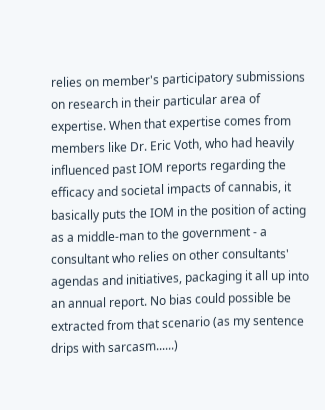relies on member's participatory submissions on research in their particular area of expertise. When that expertise comes from members like Dr. Eric Voth, who had heavily influenced past IOM reports regarding the efficacy and societal impacts of cannabis, it basically puts the IOM in the position of acting as a middle-man to the government - a consultant who relies on other consultants' agendas and initiatives, packaging it all up into an annual report. No bias could possible be extracted from that scenario (as my sentence drips with sarcasm......)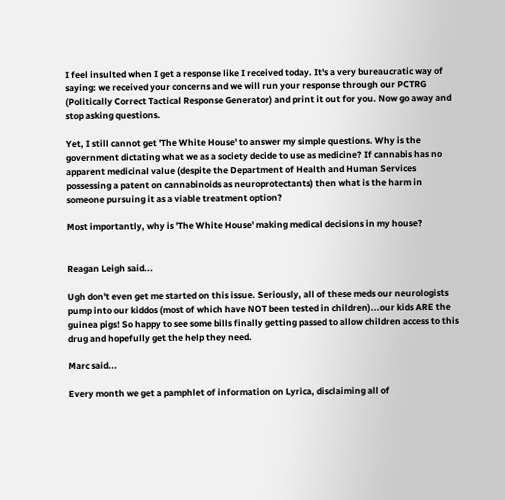I feel insulted when I get a response like I received today. It's a very bureaucratic way of saying: we received your concerns and we will run your response through our PCTRG (Politically Correct Tactical Response Generator) and print it out for you. Now go away and stop asking questions.

Yet, I still cannot get 'The White House' to answer my simple questions. Why is the government dictating what we as a society decide to use as medicine? If cannabis has no apparent medicinal value (despite the Department of Health and Human Services possessing a patent on cannabinoids as neuroprotectants) then what is the harm in someone pursuing it as a viable treatment option?

Most importantly, why is 'The White House' making medical decisions in my house?


Reagan Leigh said...

Ugh don't even get me started on this issue. Seriously, all of these meds our neurologists pump into our kiddos (most of which have NOT been tested in children)...our kids ARE the guinea pigs! So happy to see some bills finally getting passed to allow children access to this drug and hopefully get the help they need.

Marc said...

Every month we get a pamphlet of information on Lyrica, disclaiming all of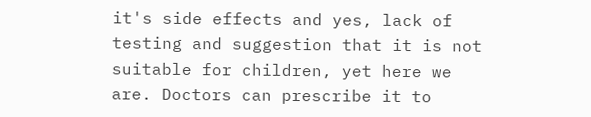it's side effects and yes, lack of testing and suggestion that it is not suitable for children, yet here we are. Doctors can prescribe it to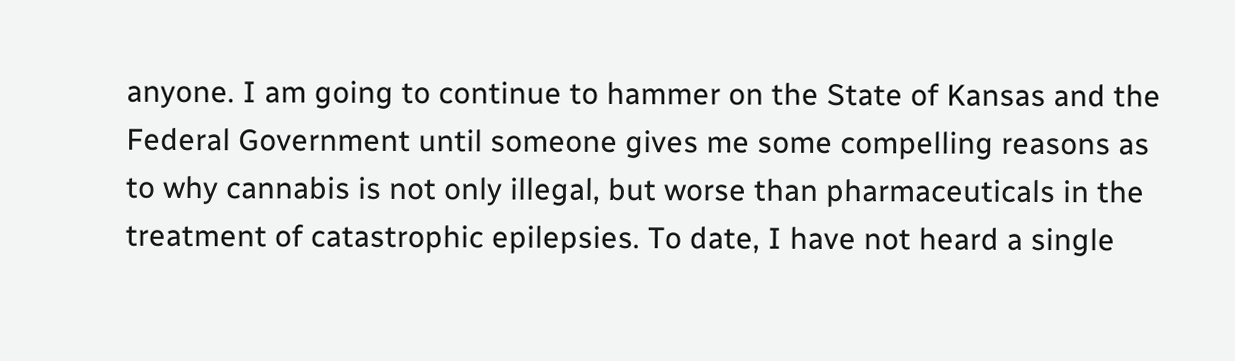anyone. I am going to continue to hammer on the State of Kansas and the Federal Government until someone gives me some compelling reasons as to why cannabis is not only illegal, but worse than pharmaceuticals in the treatment of catastrophic epilepsies. To date, I have not heard a single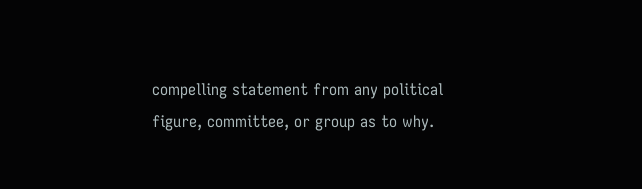compelling statement from any political figure, committee, or group as to why.